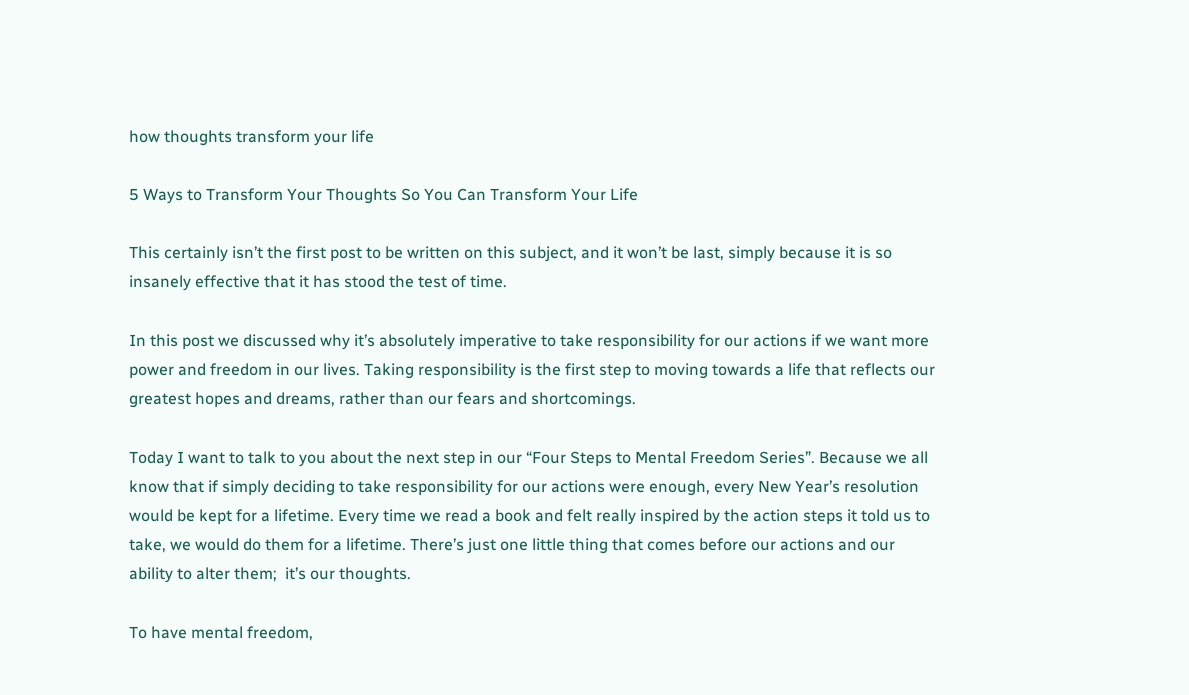how thoughts transform your life

5 Ways to Transform Your Thoughts So You Can Transform Your Life

This certainly isn’t the first post to be written on this subject, and it won’t be last, simply because it is so insanely effective that it has stood the test of time.

In this post we discussed why it’s absolutely imperative to take responsibility for our actions if we want more power and freedom in our lives. Taking responsibility is the first step to moving towards a life that reflects our greatest hopes and dreams, rather than our fears and shortcomings.

Today I want to talk to you about the next step in our “Four Steps to Mental Freedom Series”. Because we all know that if simply deciding to take responsibility for our actions were enough, every New Year’s resolution would be kept for a lifetime. Every time we read a book and felt really inspired by the action steps it told us to take, we would do them for a lifetime. There’s just one little thing that comes before our actions and our ability to alter them;  it’s our thoughts.

To have mental freedom,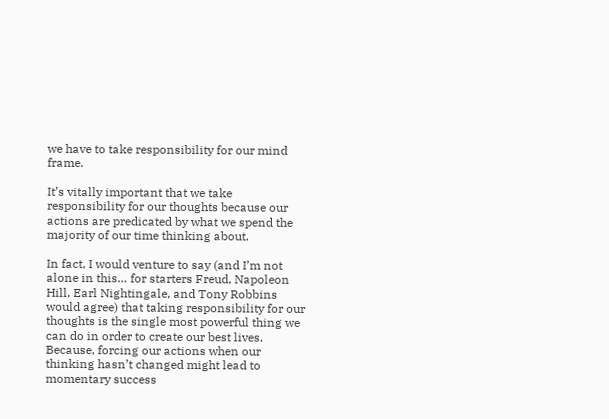we have to take responsibility for our mind frame.

It’s vitally important that we take responsibility for our thoughts because our  actions are predicated by what we spend the majority of our time thinking about.

In fact, I would venture to say (and I’m not alone in this… for starters Freud, Napoleon Hill, Earl Nightingale, and Tony Robbins would agree) that taking responsibility for our thoughts is the single most powerful thing we can do in order to create our best lives. Because, forcing our actions when our thinking hasn’t changed might lead to momentary success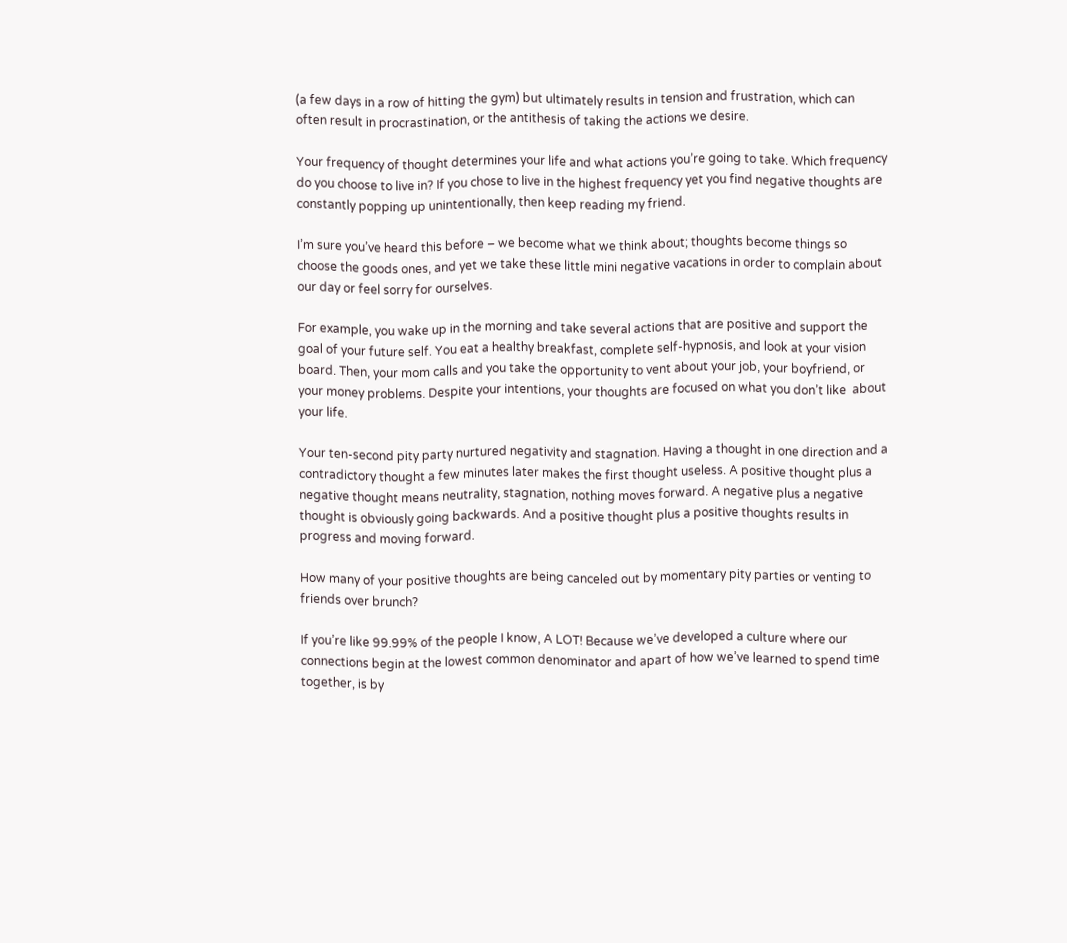(a few days in a row of hitting the gym) but ultimately results in tension and frustration, which can often result in procrastination, or the antithesis of taking the actions we desire.

Your frequency of thought determines your life and what actions you’re going to take. Which frequency do you choose to live in? If you chose to live in the highest frequency yet you find negative thoughts are constantly popping up unintentionally, then keep reading my friend.

I’m sure you’ve heard this before – we become what we think about; thoughts become things so choose the goods ones, and yet we take these little mini negative vacations in order to complain about our day or feel sorry for ourselves.

For example, you wake up in the morning and take several actions that are positive and support the goal of your future self. You eat a healthy breakfast, complete self-hypnosis, and look at your vision board. Then, your mom calls and you take the opportunity to vent about your job, your boyfriend, or your money problems. Despite your intentions, your thoughts are focused on what you don’t like  about your life.

Your ten-second pity party nurtured negativity and stagnation. Having a thought in one direction and a contradictory thought a few minutes later makes the first thought useless. A positive thought plus a negative thought means neutrality, stagnation, nothing moves forward. A negative plus a negative thought is obviously going backwards. And a positive thought plus a positive thoughts results in  progress and moving forward.

How many of your positive thoughts are being canceled out by momentary pity parties or venting to friends over brunch?

If you’re like 99.99% of the people I know, A LOT! Because we’ve developed a culture where our connections begin at the lowest common denominator and apart of how we’ve learned to spend time together, is by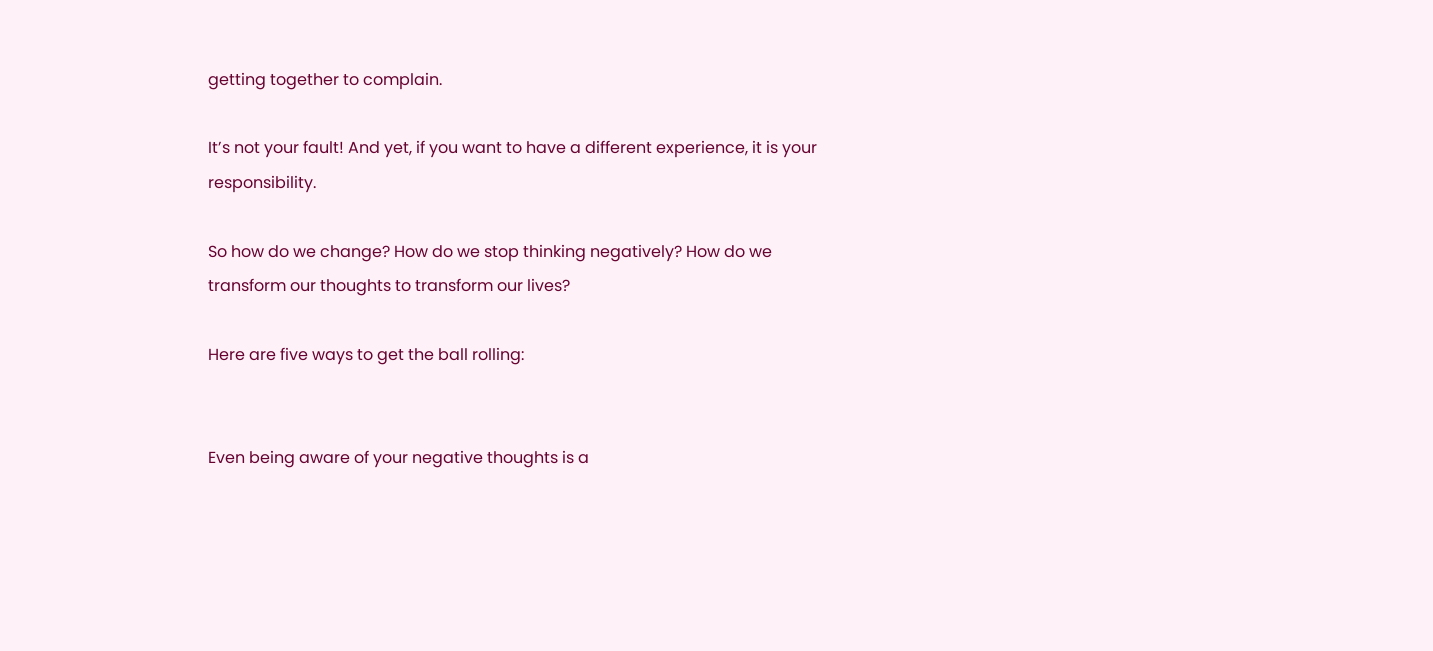getting together to complain.

It’s not your fault! And yet, if you want to have a different experience, it is your responsibility.

So how do we change? How do we stop thinking negatively? How do we transform our thoughts to transform our lives?

Here are five ways to get the ball rolling:


Even being aware of your negative thoughts is a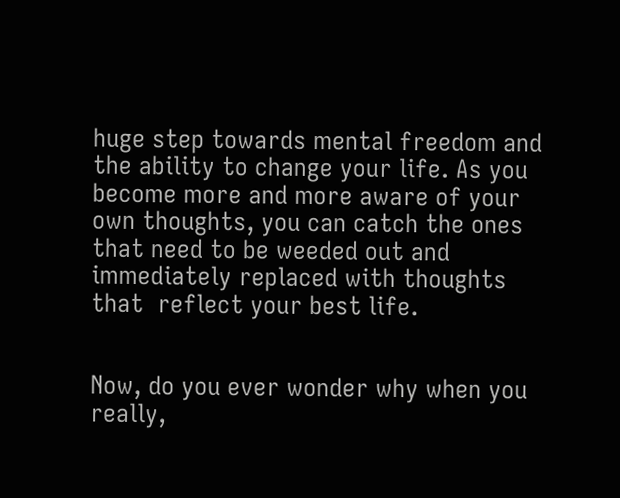huge step towards mental freedom and the ability to change your life. As you become more and more aware of your own thoughts, you can catch the ones that need to be weeded out and immediately replaced with thoughts that  reflect your best life.


Now, do you ever wonder why when you really,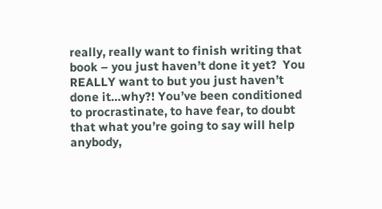really, really want to finish writing that book – you just haven’t done it yet?  You REALLY want to but you just haven’t done it…why?! You’ve been conditioned to procrastinate, to have fear, to doubt that what you’re going to say will help anybody,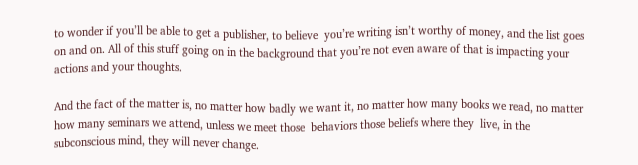to wonder if you’ll be able to get a publisher, to believe  you’re writing isn’t worthy of money, and the list goes on and on. All of this stuff going on in the background that you’re not even aware of that is impacting your actions and your thoughts.

And the fact of the matter is, no matter how badly we want it, no matter how many books we read, no matter how many seminars we attend, unless we meet those  behaviors those beliefs where they  live, in the subconscious mind, they will never change.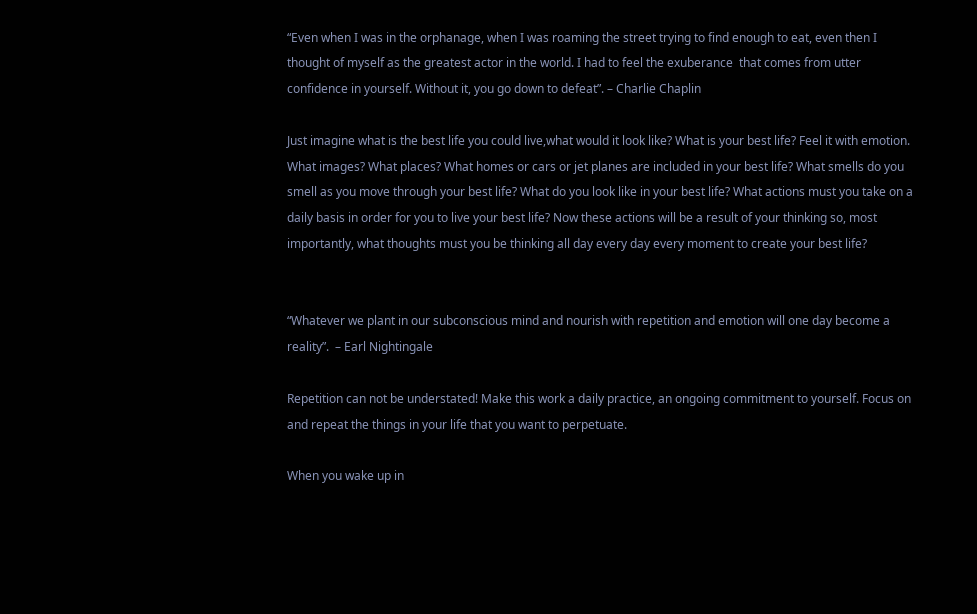“Even when I was in the orphanage, when I was roaming the street trying to find enough to eat, even then I thought of myself as the greatest actor in the world. I had to feel the exuberance  that comes from utter confidence in yourself. Without it, you go down to defeat”. – Charlie Chaplin

Just imagine what is the best life you could live,what would it look like? What is your best life? Feel it with emotion. What images? What places? What homes or cars or jet planes are included in your best life? What smells do you smell as you move through your best life? What do you look like in your best life? What actions must you take on a daily basis in order for you to live your best life? Now these actions will be a result of your thinking so, most importantly, what thoughts must you be thinking all day every day every moment to create your best life?


“Whatever we plant in our subconscious mind and nourish with repetition and emotion will one day become a reality”.  – Earl Nightingale

Repetition can not be understated! Make this work a daily practice, an ongoing commitment to yourself. Focus on and repeat the things in your life that you want to perpetuate.

When you wake up in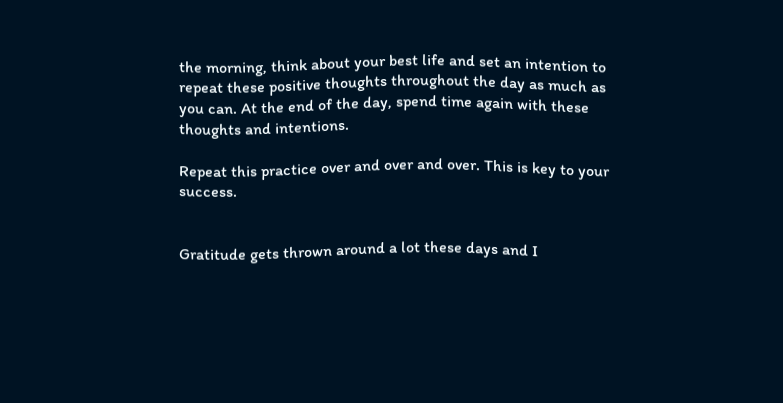the morning, think about your best life and set an intention to repeat these positive thoughts throughout the day as much as you can. At the end of the day, spend time again with these thoughts and intentions.

Repeat this practice over and over and over. This is key to your success.


Gratitude gets thrown around a lot these days and I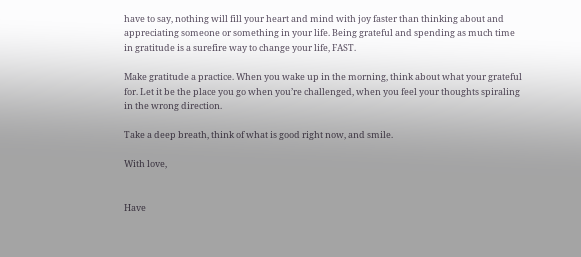have to say, nothing will fill your heart and mind with joy faster than thinking about and appreciating someone or something in your life. Being grateful and spending as much time in gratitude is a surefire way to change your life, FAST.

Make gratitude a practice. When you wake up in the morning, think about what your grateful for. Let it be the place you go when you’re challenged, when you feel your thoughts spiraling in the wrong direction.

Take a deep breath, think of what is good right now, and smile.

With love,


Have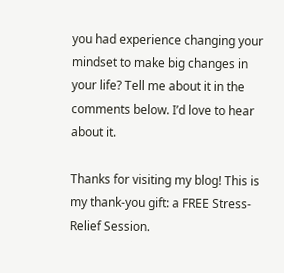you had experience changing your mindset to make big changes in your life? Tell me about it in the comments below. I’d love to hear about it.

Thanks for visiting my blog! This is my thank-you gift: a FREE Stress-Relief Session.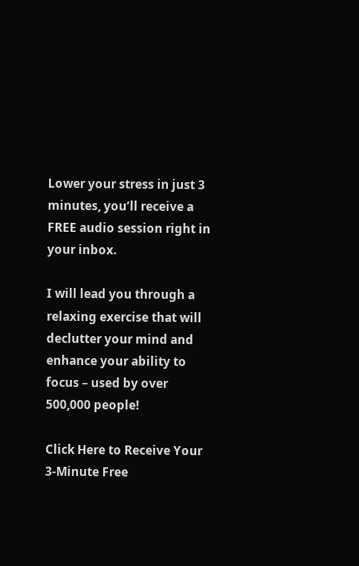Lower your stress in just 3 minutes, you’ll receive a FREE audio session right in your inbox.

I will lead you through a relaxing exercise that will declutter your mind and enhance your ability to focus – used by over 500,000 people!

Click Here to Receive Your 3-Minute Free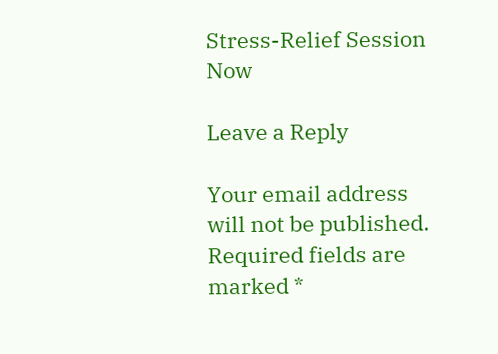Stress-Relief Session Now

Leave a Reply

Your email address will not be published. Required fields are marked *